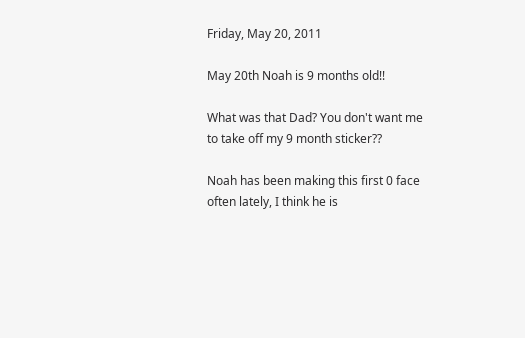Friday, May 20, 2011

May 20th Noah is 9 months old!!

What was that Dad? You don't want me to take off my 9 month sticker??

Noah has been making this first 0 face often lately, I think he is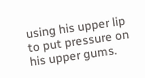using his upper lip to put pressure on his upper gums.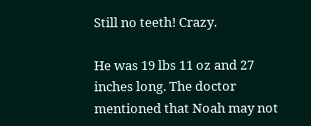Still no teeth! Crazy.

He was 19 lbs 11 oz and 27 inches long. The doctor mentioned that Noah may not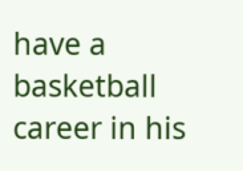have a basketball career in his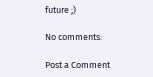future ;)

No comments:

Post a Comment